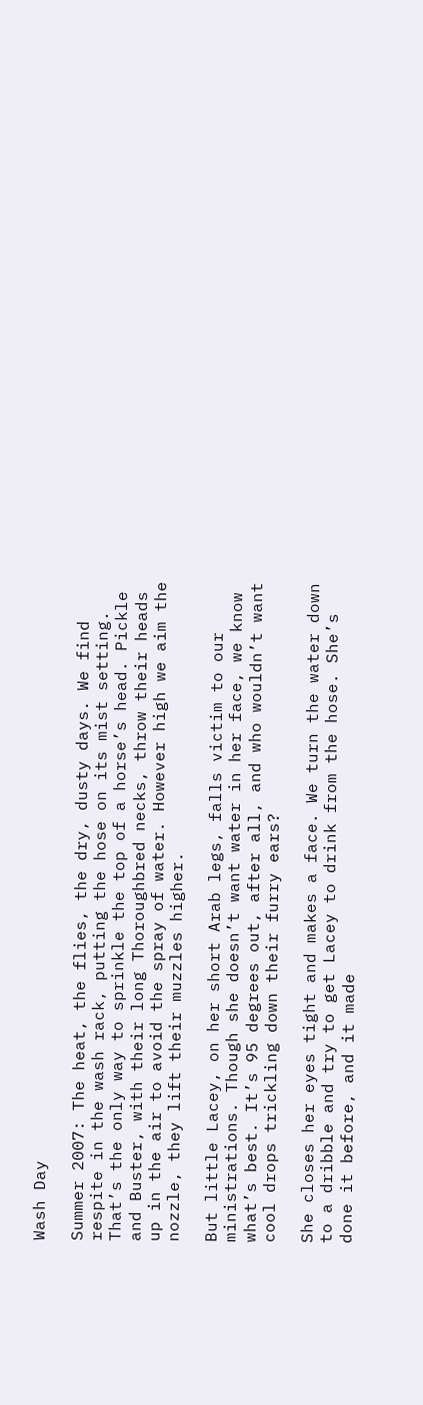Wash Day

Summer 2007: The heat, the flies, the dry, dusty days. We find respite in the wash rack, putting the hose on its mist setting. That’s the only way to sprinkle the top of a horse’s head. Pickle and Buster, with their long Thoroughbred necks, throw their heads up in the air to avoid the spray of water. However high we aim the nozzle, they lift their muzzles higher.

But little Lacey, on her short Arab legs, falls victim to our ministrations. Though she doesn’t want water in her face, we know what’s best. It’s 95 degrees out, after all, and who wouldn’t want cool drops trickling down their furry ears?

She closes her eyes tight and makes a face. We turn the water down to a dribble and try to get Lacey to drink from the hose. She’s done it before, and it made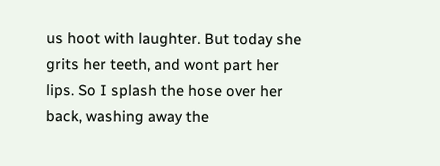us hoot with laughter. But today she grits her teeth, and wont part her lips. So I splash the hose over her back, washing away the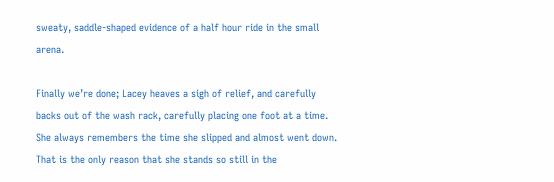sweaty, saddle-shaped evidence of a half hour ride in the small arena.

Finally we’re done; Lacey heaves a sigh of relief, and carefully backs out of the wash rack, carefully placing one foot at a time. She always remembers the time she slipped and almost went down. That is the only reason that she stands so still in the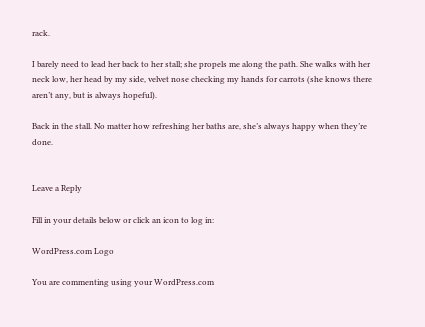rack.

I barely need to lead her back to her stall; she propels me along the path. She walks with her neck low, her head by my side, velvet nose checking my hands for carrots (she knows there aren’t any, but is always hopeful).

Back in the stall. No matter how refreshing her baths are, she’s always happy when they’re done.


Leave a Reply

Fill in your details below or click an icon to log in:

WordPress.com Logo

You are commenting using your WordPress.com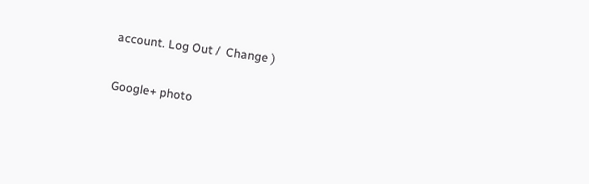account. Log Out /  Change )

Google+ photo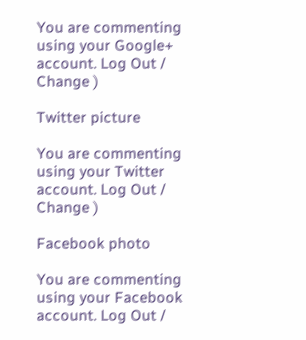You are commenting using your Google+ account. Log Out /  Change )

Twitter picture

You are commenting using your Twitter account. Log Out /  Change )

Facebook photo

You are commenting using your Facebook account. Log Out /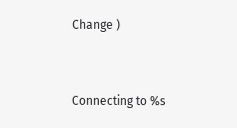Change )


Connecting to %s